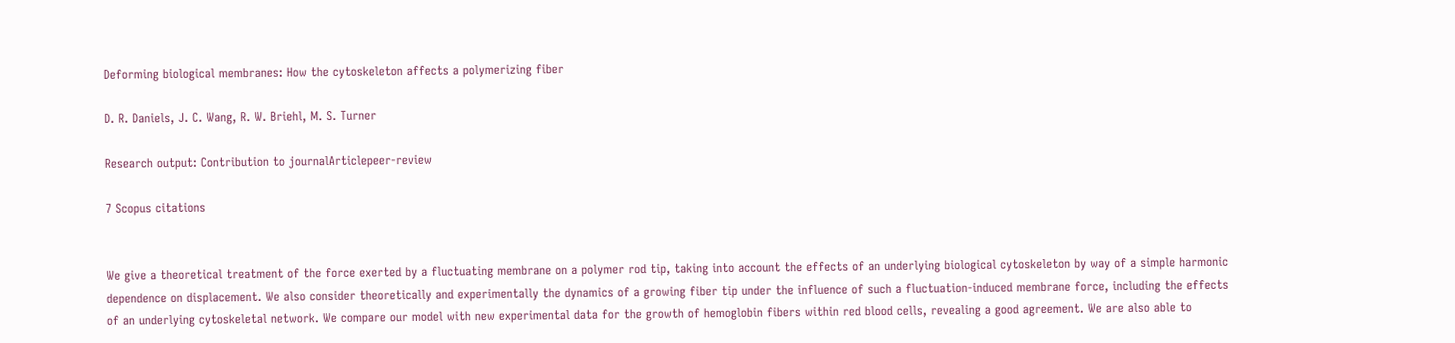Deforming biological membranes: How the cytoskeleton affects a polymerizing fiber

D. R. Daniels, J. C. Wang, R. W. Briehl, M. S. Turner

Research output: Contribution to journalArticlepeer-review

7 Scopus citations


We give a theoretical treatment of the force exerted by a fluctuating membrane on a polymer rod tip, taking into account the effects of an underlying biological cytoskeleton by way of a simple harmonic dependence on displacement. We also consider theoretically and experimentally the dynamics of a growing fiber tip under the influence of such a fluctuation-induced membrane force, including the effects of an underlying cytoskeletal network. We compare our model with new experimental data for the growth of hemoglobin fibers within red blood cells, revealing a good agreement. We are also able to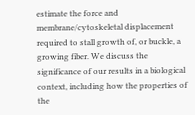estimate the force and membrane/cytoskeletal displacement required to stall growth of, or buckle, a growing fiber. We discuss the significance of our results in a biological context, including how the properties of the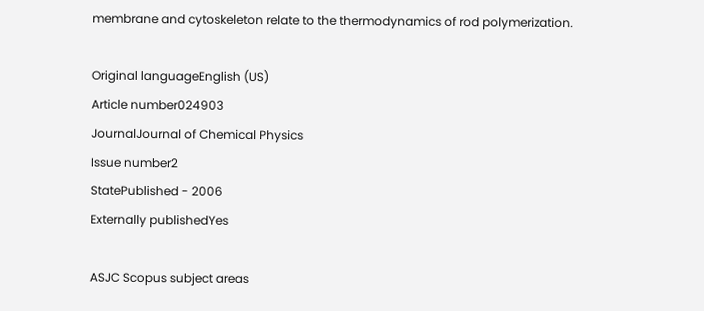membrane and cytoskeleton relate to the thermodynamics of rod polymerization.

Original languageEnglish (US)
Article number024903
JournalJournal of Chemical Physics
Issue number2
StatePublished - 2006
Externally publishedYes

ASJC Scopus subject areas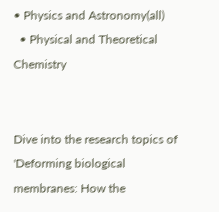• Physics and Astronomy(all)
  • Physical and Theoretical Chemistry


Dive into the research topics of 'Deforming biological membranes: How the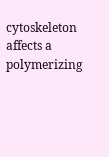cytoskeleton affects a polymerizing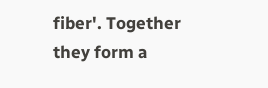fiber'. Together they form a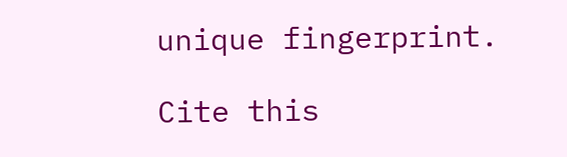unique fingerprint.

Cite this